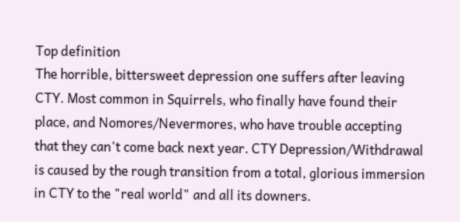Top definition
The horrible, bittersweet depression one suffers after leaving CTY. Most common in Squirrels, who finally have found their place, and Nomores/Nevermores, who have trouble accepting that they can't come back next year. CTY Depression/Withdrawal is caused by the rough transition from a total, glorious immersion in CTY to the "real world" and all its downers.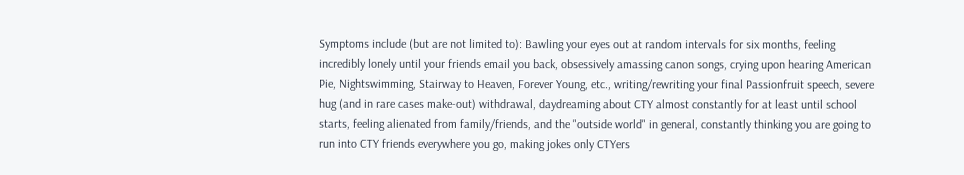Symptoms include (but are not limited to): Bawling your eyes out at random intervals for six months, feeling incredibly lonely until your friends email you back, obsessively amassing canon songs, crying upon hearing American Pie, Nightswimming, Stairway to Heaven, Forever Young, etc., writing/rewriting your final Passionfruit speech, severe hug (and in rare cases make-out) withdrawal, daydreaming about CTY almost constantly for at least until school starts, feeling alienated from family/friends, and the "outside world" in general, constantly thinking you are going to run into CTY friends everywhere you go, making jokes only CTYers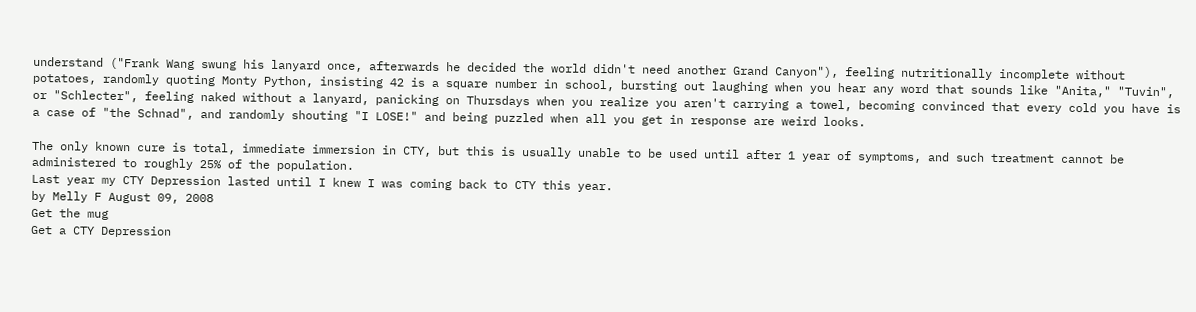understand ("Frank Wang swung his lanyard once, afterwards he decided the world didn't need another Grand Canyon"), feeling nutritionally incomplete without potatoes, randomly quoting Monty Python, insisting 42 is a square number in school, bursting out laughing when you hear any word that sounds like "Anita," "Tuvin", or "Schlecter", feeling naked without a lanyard, panicking on Thursdays when you realize you aren't carrying a towel, becoming convinced that every cold you have is a case of "the Schnad", and randomly shouting "I LOSE!" and being puzzled when all you get in response are weird looks.

The only known cure is total, immediate immersion in CTY, but this is usually unable to be used until after 1 year of symptoms, and such treatment cannot be administered to roughly 25% of the population.
Last year my CTY Depression lasted until I knew I was coming back to CTY this year.
by Melly F August 09, 2008
Get the mug
Get a CTY Depression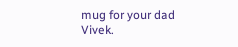mug for your dad Vivek.